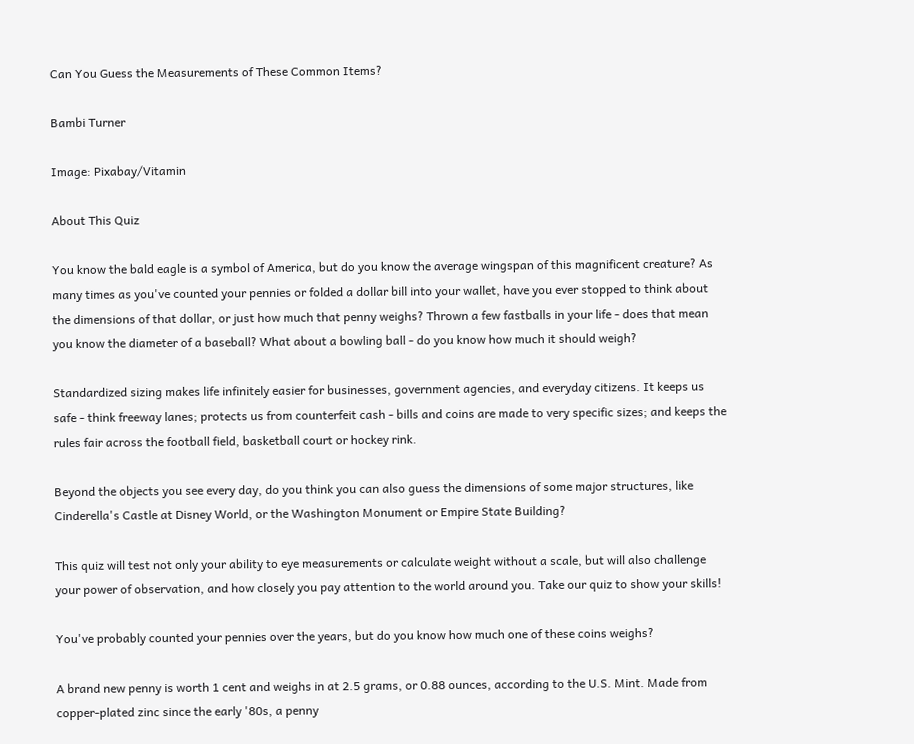Can You Guess the Measurements of These Common Items?

Bambi Turner

Image: Pixabay/Vitamin

About This Quiz

You know the bald eagle is a symbol of America, but do you know the average wingspan of this magnificent creature? As many times as you've counted your pennies or folded a dollar bill into your wallet, have you ever stopped to think about the dimensions of that dollar, or just how much that penny weighs? Thrown a few fastballs in your life - does that mean you know the diameter of a baseball? What about a bowling ball - do you know how much it should weigh?

Standardized sizing makes life infinitely easier for businesses, government agencies, and everyday citizens. It keeps us safe - think freeway lanes; protects us from counterfeit cash - bills and coins are made to very specific sizes; and keeps the rules fair across the football field, basketball court or hockey rink.

Beyond the objects you see every day, do you think you can also guess the dimensions of some major structures, like Cinderella's Castle at Disney World, or the Washington Monument or Empire State Building?

This quiz will test not only your ability to eye measurements or calculate weight without a scale, but will also challenge your power of observation, and how closely you pay attention to the world around you. Take our quiz to show your skills!

You've probably counted your pennies over the years, but do you know how much one of these coins weighs?

A brand new penny is worth 1 cent and weighs in at 2.5 grams, or 0.88 ounces, according to the U.S. Mint. Made from copper-plated zinc since the early '80s, a penny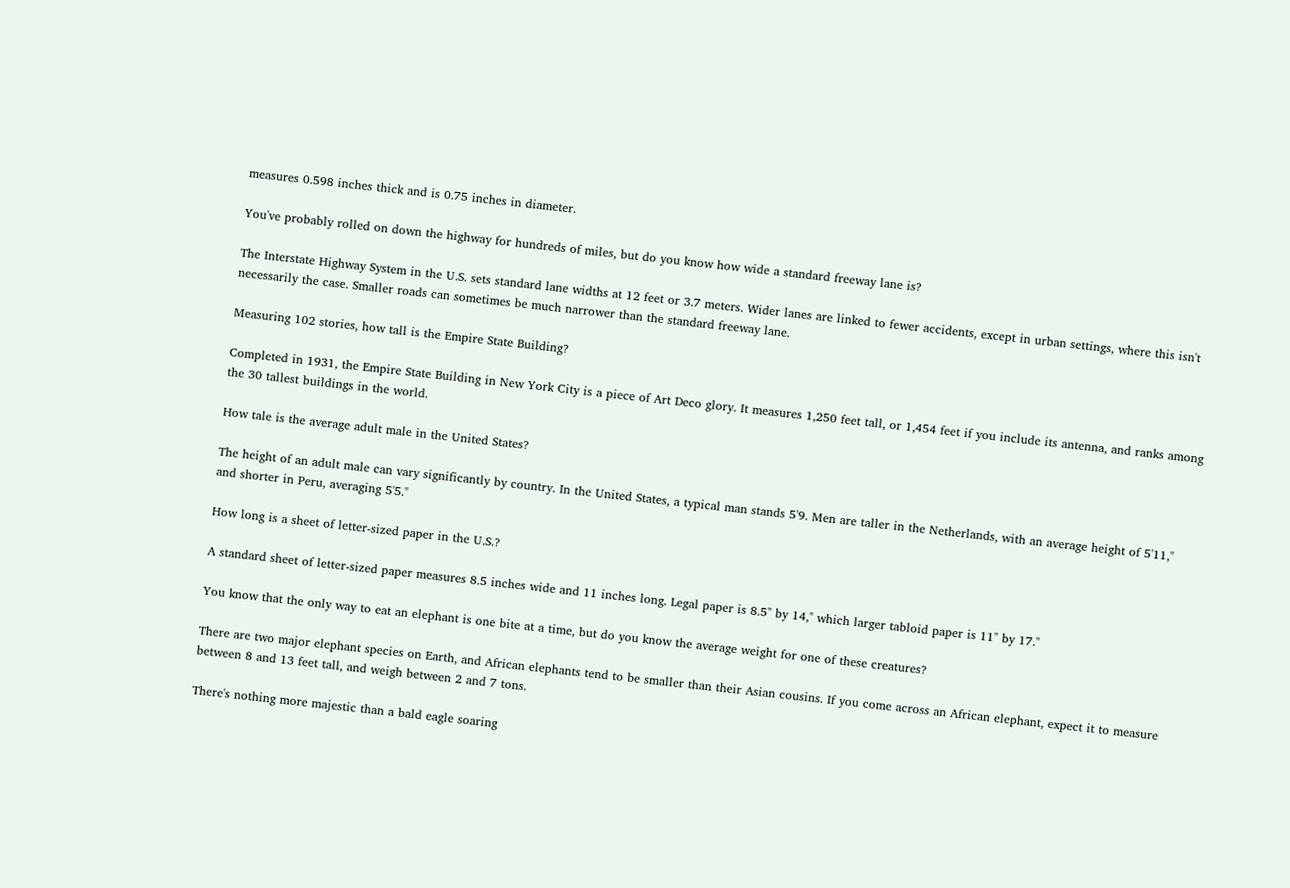measures 0.598 inches thick and is 0.75 inches in diameter.

You've probably rolled on down the highway for hundreds of miles, but do you know how wide a standard freeway lane is?

The Interstate Highway System in the U.S. sets standard lane widths at 12 feet or 3.7 meters. Wider lanes are linked to fewer accidents, except in urban settings, where this isn't necessarily the case. Smaller roads can sometimes be much narrower than the standard freeway lane.

Measuring 102 stories, how tall is the Empire State Building?

Completed in 1931, the Empire State Building in New York City is a piece of Art Deco glory. It measures 1,250 feet tall, or 1,454 feet if you include its antenna, and ranks among the 30 tallest buildings in the world.

How tale is the average adult male in the United States?

The height of an adult male can vary significantly by country. In the United States, a typical man stands 5'9. Men are taller in the Netherlands, with an average height of 5'11," and shorter in Peru, averaging 5'5."

How long is a sheet of letter-sized paper in the U.S.?

A standard sheet of letter-sized paper measures 8.5 inches wide and 11 inches long. Legal paper is 8.5" by 14," which larger tabloid paper is 11" by 17."

You know that the only way to eat an elephant is one bite at a time, but do you know the average weight for one of these creatures?

There are two major elephant species on Earth, and African elephants tend to be smaller than their Asian cousins. If you come across an African elephant, expect it to measure between 8 and 13 feet tall, and weigh between 2 and 7 tons.

There's nothing more majestic than a bald eagle soaring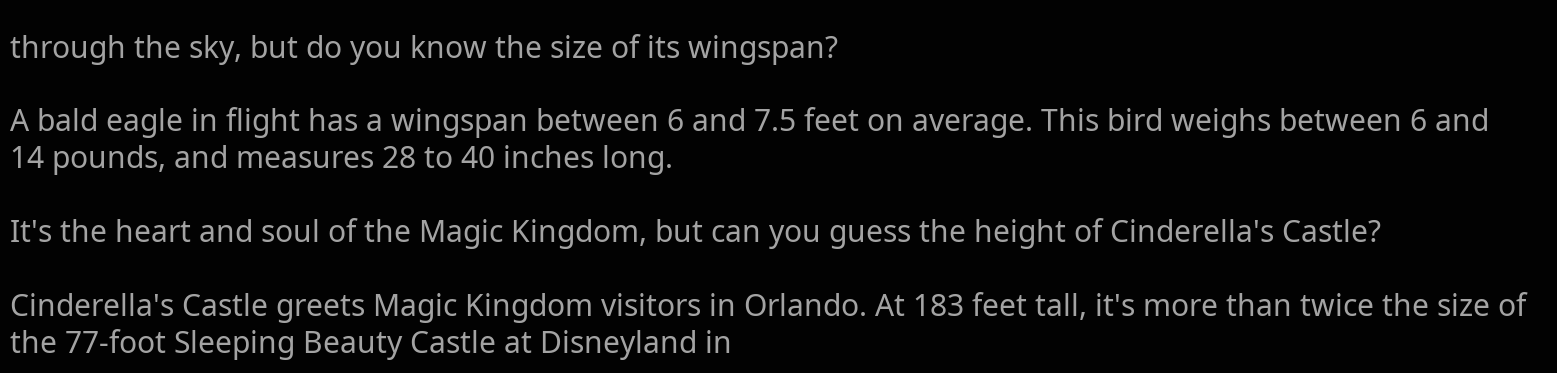through the sky, but do you know the size of its wingspan?

A bald eagle in flight has a wingspan between 6 and 7.5 feet on average. This bird weighs between 6 and 14 pounds, and measures 28 to 40 inches long.

It's the heart and soul of the Magic Kingdom, but can you guess the height of Cinderella's Castle?

Cinderella's Castle greets Magic Kingdom visitors in Orlando. At 183 feet tall, it's more than twice the size of the 77-foot Sleeping Beauty Castle at Disneyland in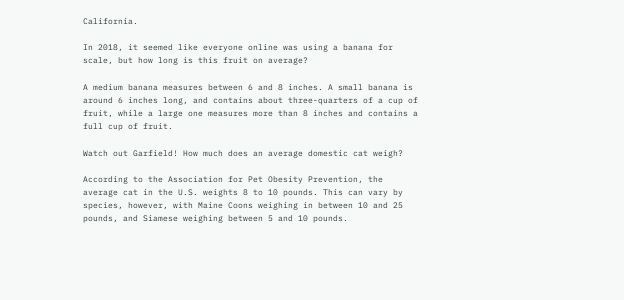California.

In 2018, it seemed like everyone online was using a banana for scale, but how long is this fruit on average?

A medium banana measures between 6 and 8 inches. A small banana is around 6 inches long, and contains about three-quarters of a cup of fruit, while a large one measures more than 8 inches and contains a full cup of fruit.

Watch out Garfield! How much does an average domestic cat weigh?

According to the Association for Pet Obesity Prevention, the average cat in the U.S. weights 8 to 10 pounds. This can vary by species, however, with Maine Coons weighing in between 10 and 25 pounds, and Siamese weighing between 5 and 10 pounds.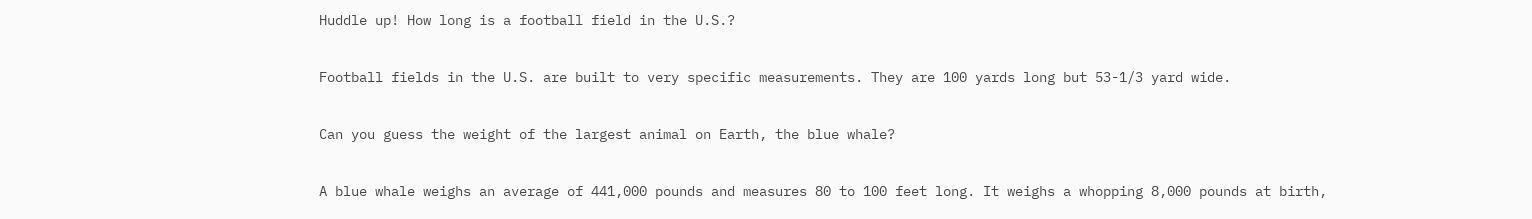Huddle up! How long is a football field in the U.S.?

Football fields in the U.S. are built to very specific measurements. They are 100 yards long but 53-1/3 yard wide.

Can you guess the weight of the largest animal on Earth, the blue whale?

A blue whale weighs an average of 441,000 pounds and measures 80 to 100 feet long. It weighs a whopping 8,000 pounds at birth,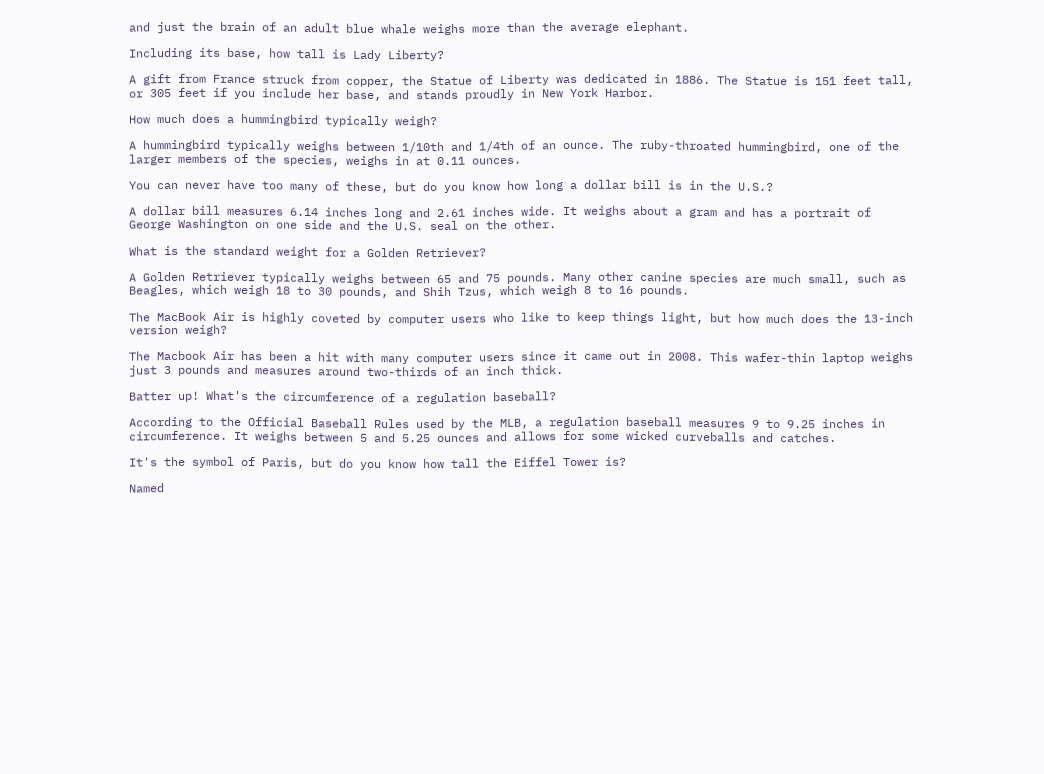and just the brain of an adult blue whale weighs more than the average elephant.

Including its base, how tall is Lady Liberty?

A gift from France struck from copper, the Statue of Liberty was dedicated in 1886. The Statue is 151 feet tall, or 305 feet if you include her base, and stands proudly in New York Harbor.

How much does a hummingbird typically weigh?

A hummingbird typically weighs between 1/10th and 1/4th of an ounce. The ruby-throated hummingbird, one of the larger members of the species, weighs in at 0.11 ounces.

You can never have too many of these, but do you know how long a dollar bill is in the U.S.?

A dollar bill measures 6.14 inches long and 2.61 inches wide. It weighs about a gram and has a portrait of George Washington on one side and the U.S. seal on the other.

What is the standard weight for a Golden Retriever?

A Golden Retriever typically weighs between 65 and 75 pounds. Many other canine species are much small, such as Beagles, which weigh 18 to 30 pounds, and Shih Tzus, which weigh 8 to 16 pounds.

The MacBook Air is highly coveted by computer users who like to keep things light, but how much does the 13-inch version weigh?

The Macbook Air has been a hit with many computer users since it came out in 2008. This wafer-thin laptop weighs just 3 pounds and measures around two-thirds of an inch thick.

Batter up! What's the circumference of a regulation baseball?

According to the Official Baseball Rules used by the MLB, a regulation baseball measures 9 to 9.25 inches in circumference. It weighs between 5 and 5.25 ounces and allows for some wicked curveballs and catches.

It's the symbol of Paris, but do you know how tall the Eiffel Tower is?

Named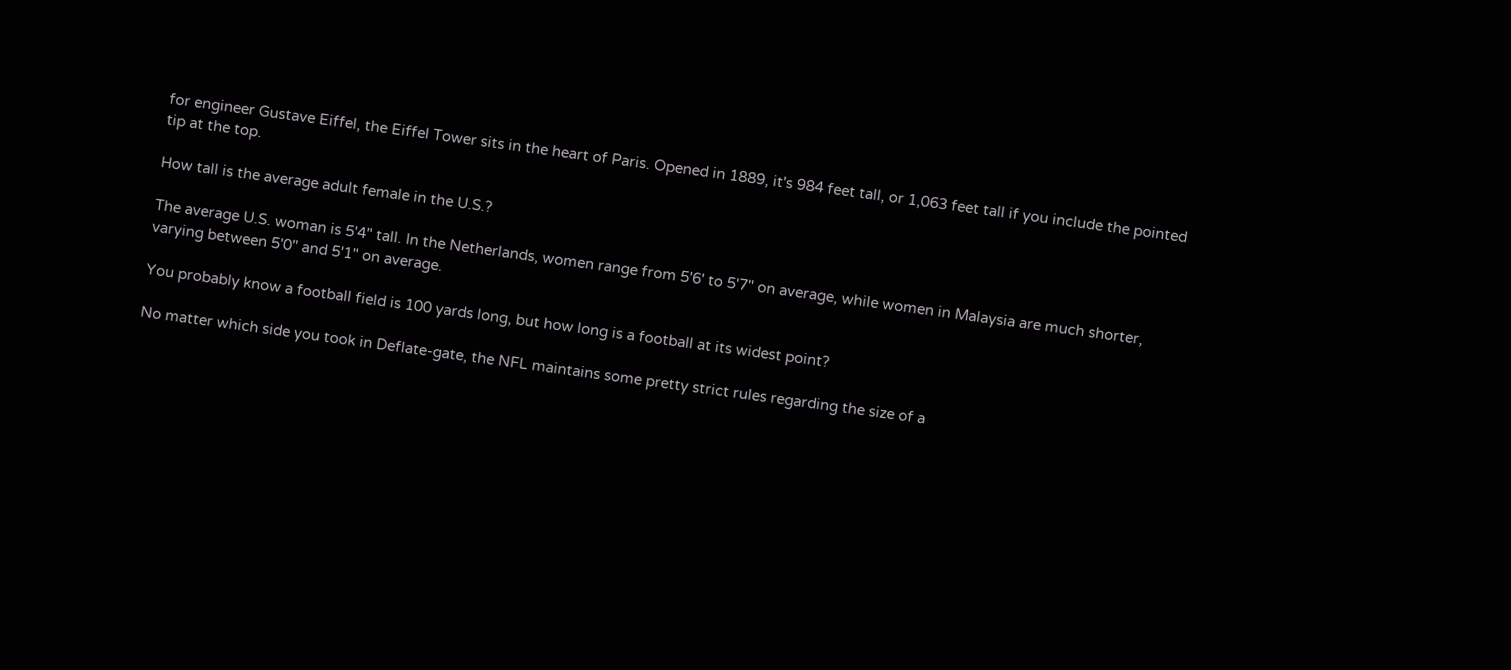for engineer Gustave Eiffel, the Eiffel Tower sits in the heart of Paris. Opened in 1889, it's 984 feet tall, or 1,063 feet tall if you include the pointed tip at the top.

How tall is the average adult female in the U.S.?

The average U.S. woman is 5'4" tall. In the Netherlands, women range from 5'6' to 5'7" on average, while women in Malaysia are much shorter, varying between 5'0" and 5'1" on average.

You probably know a football field is 100 yards long, but how long is a football at its widest point?

No matter which side you took in Deflate-gate, the NFL maintains some pretty strict rules regarding the size of a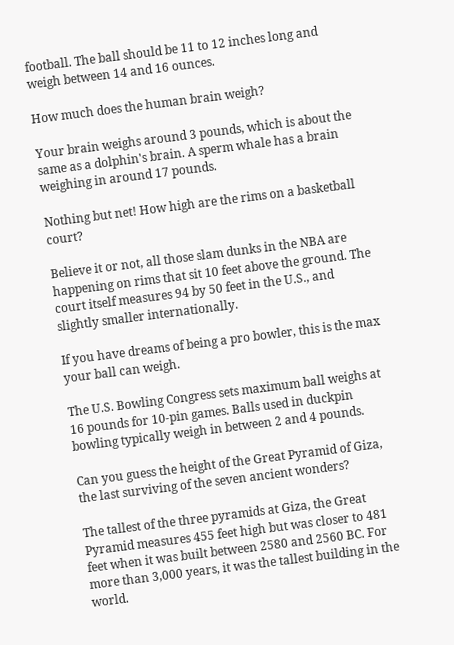football. The ball should be 11 to 12 inches long and weigh between 14 and 16 ounces.

How much does the human brain weigh?

Your brain weighs around 3 pounds, which is about the same as a dolphin's brain. A sperm whale has a brain weighing in around 17 pounds.

Nothing but net! How high are the rims on a basketball court?

Believe it or not, all those slam dunks in the NBA are happening on rims that sit 10 feet above the ground. The court itself measures 94 by 50 feet in the U.S., and slightly smaller internationally.

If you have dreams of being a pro bowler, this is the max your ball can weigh.

The U.S. Bowling Congress sets maximum ball weighs at 16 pounds for 10-pin games. Balls used in duckpin bowling typically weigh in between 2 and 4 pounds.

Can you guess the height of the Great Pyramid of Giza, the last surviving of the seven ancient wonders?

The tallest of the three pyramids at Giza, the Great Pyramid measures 455 feet high but was closer to 481 feet when it was built between 2580 and 2560 BC. For more than 3,000 years, it was the tallest building in the world.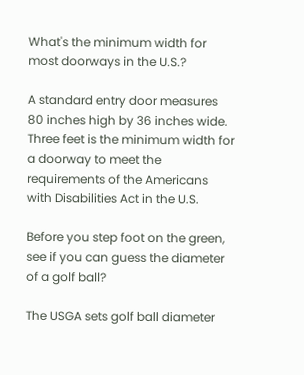What's the minimum width for most doorways in the U.S.?

A standard entry door measures 80 inches high by 36 inches wide. Three feet is the minimum width for a doorway to meet the requirements of the Americans with Disabilities Act in the U.S.

Before you step foot on the green, see if you can guess the diameter of a golf ball?

The USGA sets golf ball diameter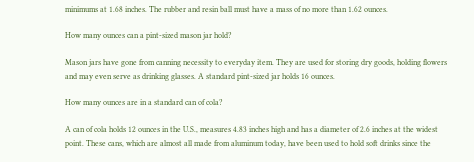minimums at 1.68 inches. The rubber and resin ball must have a mass of no more than 1.62 ounces.

How many ounces can a pint-sized mason jar hold?

Mason jars have gone from canning necessity to everyday item. They are used for storing dry goods, holding flowers and may even serve as drinking glasses. A standard pint-sized jar holds 16 ounces.

How many ounces are in a standard can of cola?

A can of cola holds 12 ounces in the U.S., measures 4.83 inches high and has a diameter of 2.6 inches at the widest point. These cans, which are almost all made from aluminum today, have been used to hold soft drinks since the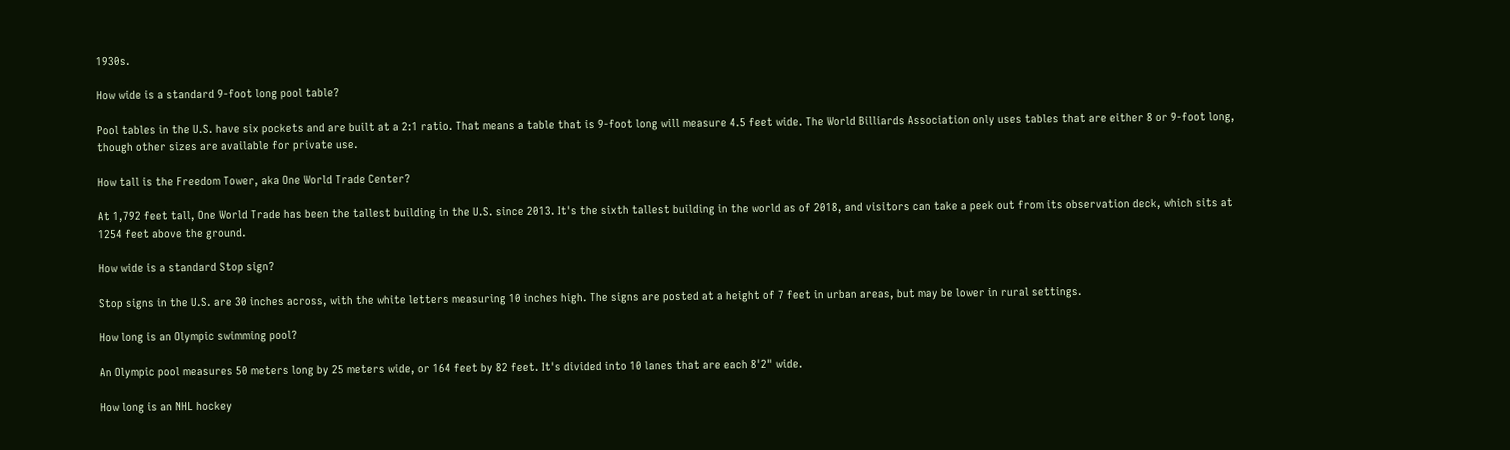1930s.

How wide is a standard 9-foot long pool table?

Pool tables in the U.S. have six pockets and are built at a 2:1 ratio. That means a table that is 9-foot long will measure 4.5 feet wide. The World Billiards Association only uses tables that are either 8 or 9-foot long, though other sizes are available for private use.

How tall is the Freedom Tower, aka One World Trade Center?

At 1,792 feet tall, One World Trade has been the tallest building in the U.S. since 2013. It's the sixth tallest building in the world as of 2018, and visitors can take a peek out from its observation deck, which sits at 1254 feet above the ground.

How wide is a standard Stop sign?

Stop signs in the U.S. are 30 inches across, with the white letters measuring 10 inches high. The signs are posted at a height of 7 feet in urban areas, but may be lower in rural settings.

How long is an Olympic swimming pool?

An Olympic pool measures 50 meters long by 25 meters wide, or 164 feet by 82 feet. It's divided into 10 lanes that are each 8'2" wide.

How long is an NHL hockey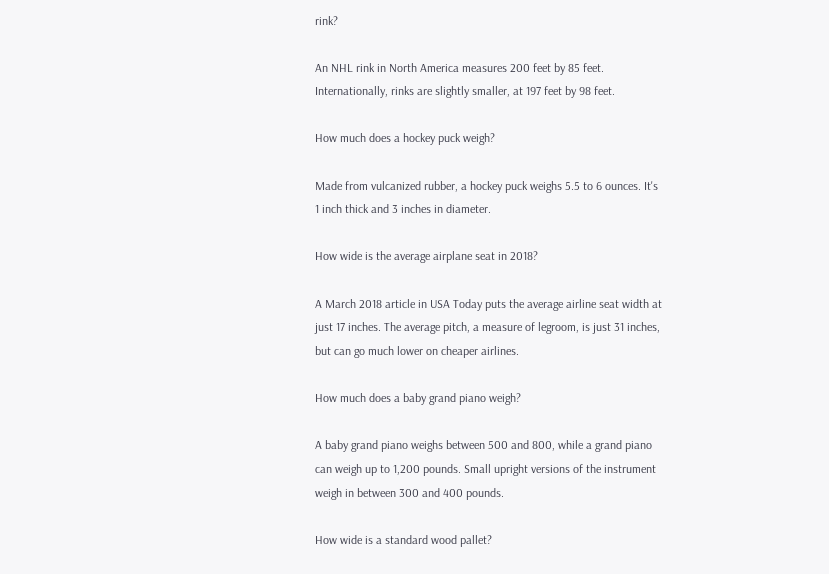rink?

An NHL rink in North America measures 200 feet by 85 feet. Internationally, rinks are slightly smaller, at 197 feet by 98 feet.

How much does a hockey puck weigh?

Made from vulcanized rubber, a hockey puck weighs 5.5 to 6 ounces. It's 1 inch thick and 3 inches in diameter.

How wide is the average airplane seat in 2018?

A March 2018 article in USA Today puts the average airline seat width at just 17 inches. The average pitch, a measure of legroom, is just 31 inches, but can go much lower on cheaper airlines.

How much does a baby grand piano weigh?

A baby grand piano weighs between 500 and 800, while a grand piano can weigh up to 1,200 pounds. Small upright versions of the instrument weigh in between 300 and 400 pounds.

How wide is a standard wood pallet?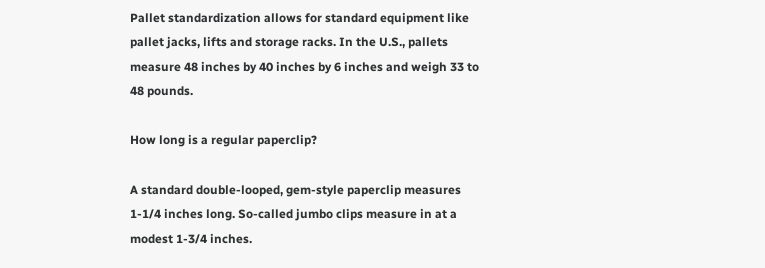Pallet standardization allows for standard equipment like pallet jacks, lifts and storage racks. In the U.S., pallets measure 48 inches by 40 inches by 6 inches and weigh 33 to 48 pounds.

How long is a regular paperclip?

A standard double-looped, gem-style paperclip measures 1-1/4 inches long. So-called jumbo clips measure in at a modest 1-3/4 inches.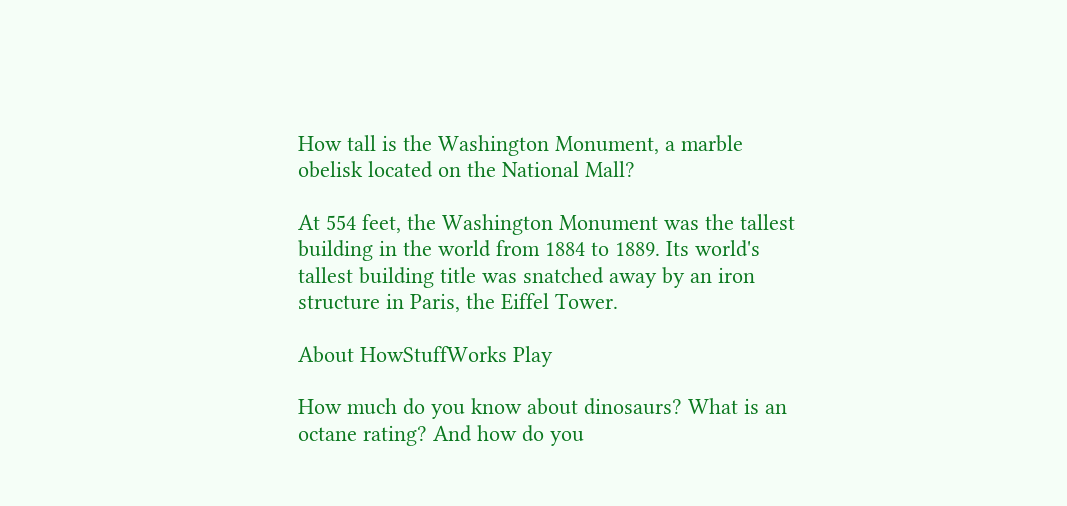How tall is the Washington Monument, a marble obelisk located on the National Mall?

At 554 feet, the Washington Monument was the tallest building in the world from 1884 to 1889. Its world's tallest building title was snatched away by an iron structure in Paris, the Eiffel Tower.

About HowStuffWorks Play

How much do you know about dinosaurs? What is an octane rating? And how do you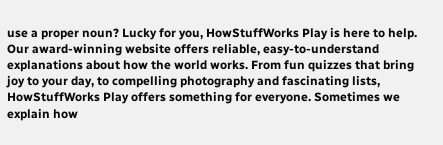use a proper noun? Lucky for you, HowStuffWorks Play is here to help. Our award-winning website offers reliable, easy-to-understand explanations about how the world works. From fun quizzes that bring joy to your day, to compelling photography and fascinating lists, HowStuffWorks Play offers something for everyone. Sometimes we explain how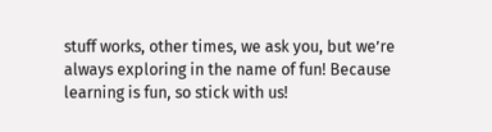stuff works, other times, we ask you, but we’re always exploring in the name of fun! Because learning is fun, so stick with us!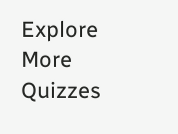Explore More Quizzes